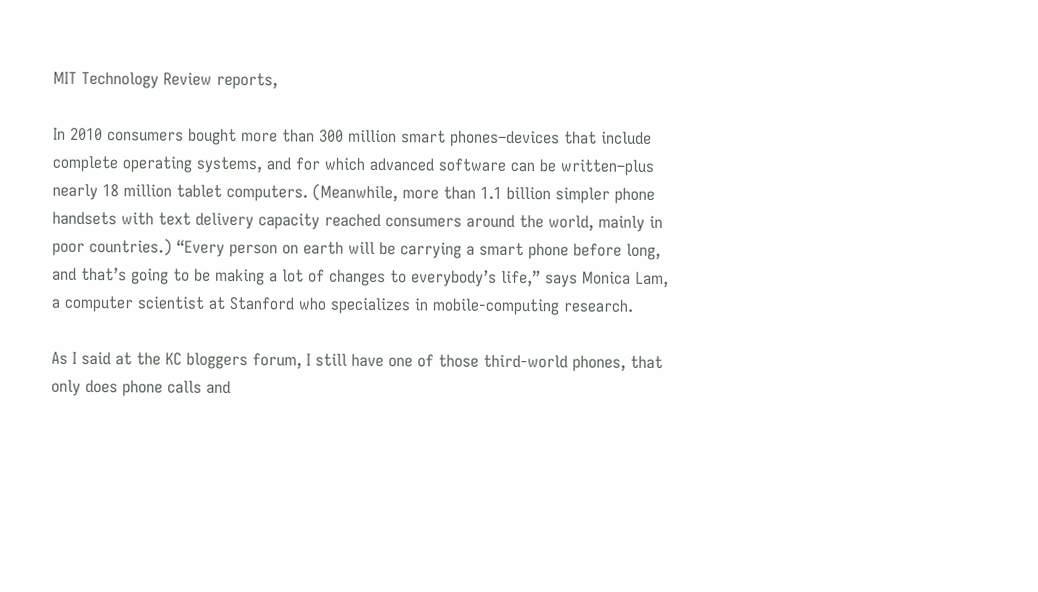MIT Technology Review reports,

In 2010 consumers bought more than 300 million smart phones–devices that include complete operating systems, and for which advanced software can be written–plus nearly 18 million tablet computers. (Meanwhile, more than 1.1 billion simpler phone handsets with text delivery capacity reached consumers around the world, mainly in poor countries.) “Every person on earth will be carrying a smart phone before long, and that’s going to be making a lot of changes to everybody’s life,” says Monica Lam, a computer scientist at Stanford who specializes in mobile-computing research.

As I said at the KC bloggers forum, I still have one of those third-world phones, that only does phone calls and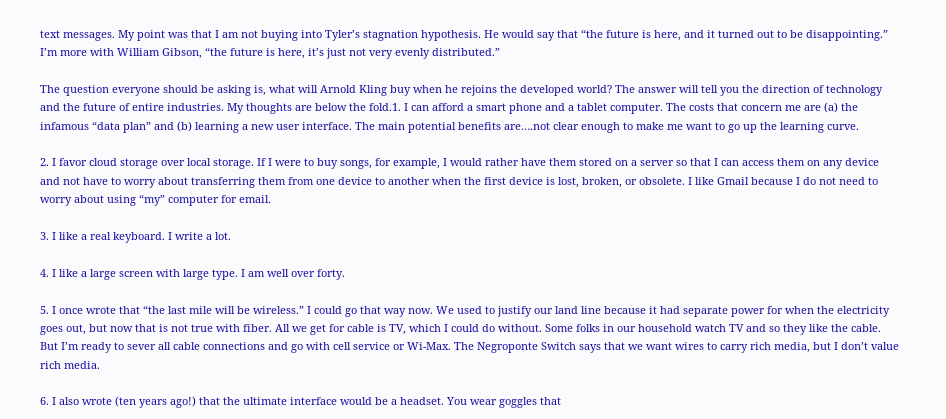text messages. My point was that I am not buying into Tyler’s stagnation hypothesis. He would say that “the future is here, and it turned out to be disappointing.” I’m more with William Gibson, “the future is here, it’s just not very evenly distributed.”

The question everyone should be asking is, what will Arnold Kling buy when he rejoins the developed world? The answer will tell you the direction of technology and the future of entire industries. My thoughts are below the fold.1. I can afford a smart phone and a tablet computer. The costs that concern me are (a) the infamous “data plan” and (b) learning a new user interface. The main potential benefits are….not clear enough to make me want to go up the learning curve.

2. I favor cloud storage over local storage. If I were to buy songs, for example, I would rather have them stored on a server so that I can access them on any device and not have to worry about transferring them from one device to another when the first device is lost, broken, or obsolete. I like Gmail because I do not need to worry about using “my” computer for email.

3. I like a real keyboard. I write a lot.

4. I like a large screen with large type. I am well over forty.

5. I once wrote that “the last mile will be wireless.” I could go that way now. We used to justify our land line because it had separate power for when the electricity goes out, but now that is not true with fiber. All we get for cable is TV, which I could do without. Some folks in our household watch TV and so they like the cable. But I’m ready to sever all cable connections and go with cell service or Wi-Max. The Negroponte Switch says that we want wires to carry rich media, but I don’t value rich media.

6. I also wrote (ten years ago!) that the ultimate interface would be a headset. You wear goggles that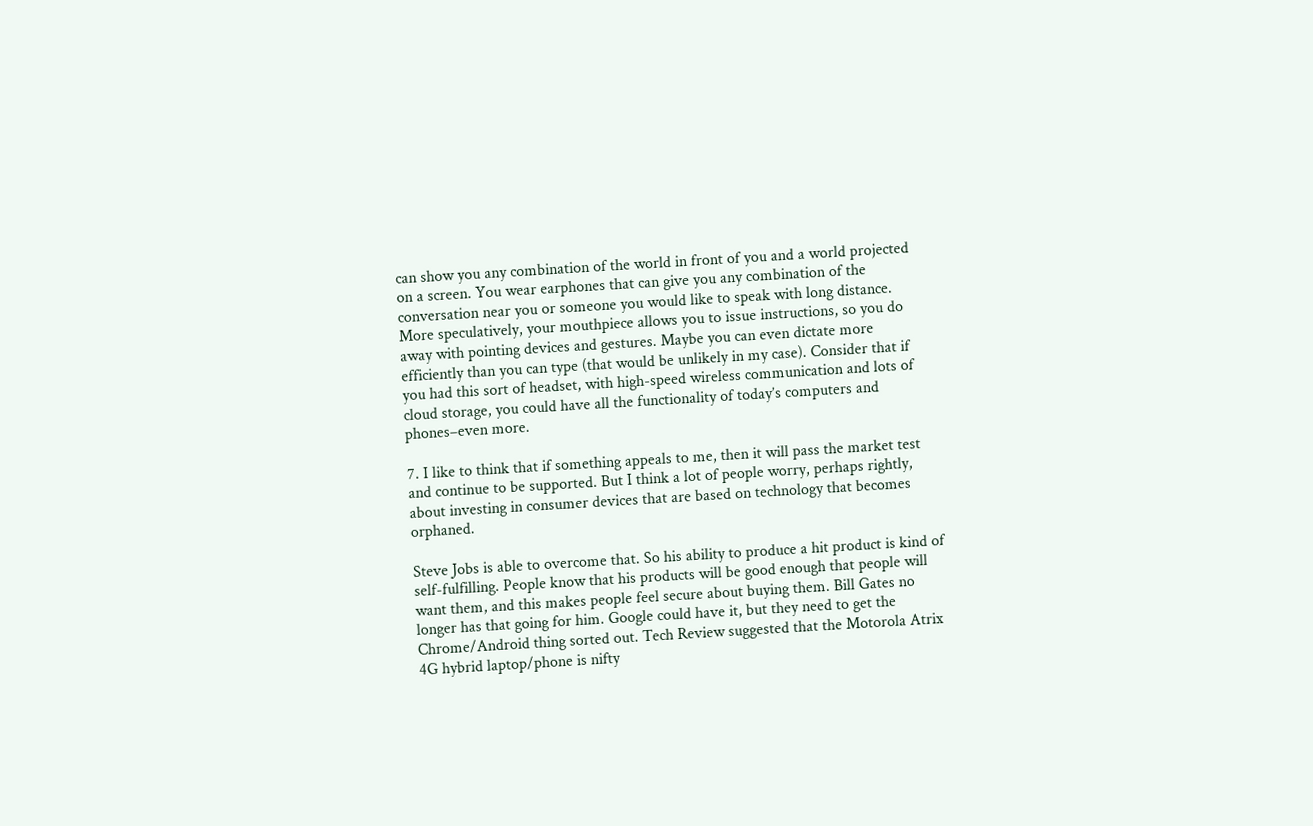can show you any combination of the world in front of you and a world projected on a screen. You wear earphones that can give you any combination of the conversation near you or someone you would like to speak with long distance. More speculatively, your mouthpiece allows you to issue instructions, so you do away with pointing devices and gestures. Maybe you can even dictate more efficiently than you can type (that would be unlikely in my case). Consider that if you had this sort of headset, with high-speed wireless communication and lots of cloud storage, you could have all the functionality of today’s computers and phones–even more.

7. I like to think that if something appeals to me, then it will pass the market test and continue to be supported. But I think a lot of people worry, perhaps rightly, about investing in consumer devices that are based on technology that becomes orphaned.

Steve Jobs is able to overcome that. So his ability to produce a hit product is kind of self-fulfilling. People know that his products will be good enough that people will want them, and this makes people feel secure about buying them. Bill Gates no longer has that going for him. Google could have it, but they need to get the Chrome/Android thing sorted out. Tech Review suggested that the Motorola Atrix 4G hybrid laptop/phone is nifty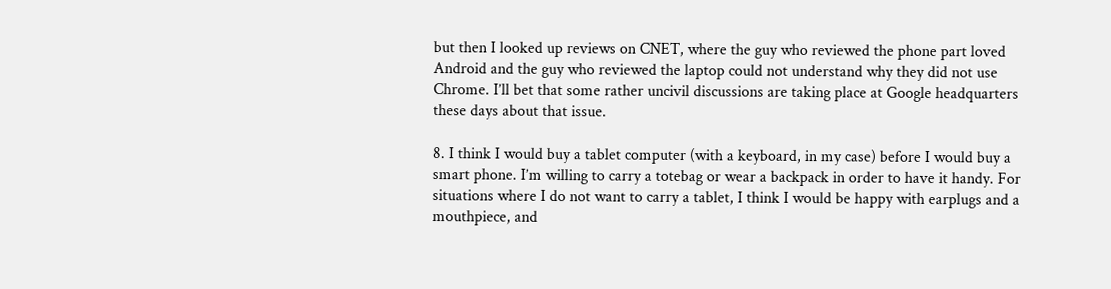but then I looked up reviews on CNET, where the guy who reviewed the phone part loved Android and the guy who reviewed the laptop could not understand why they did not use Chrome. I’ll bet that some rather uncivil discussions are taking place at Google headquarters these days about that issue.

8. I think I would buy a tablet computer (with a keyboard, in my case) before I would buy a smart phone. I’m willing to carry a totebag or wear a backpack in order to have it handy. For situations where I do not want to carry a tablet, I think I would be happy with earplugs and a mouthpiece, and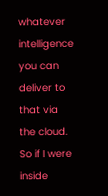whatever intelligence you can deliver to that via the cloud. So if I were inside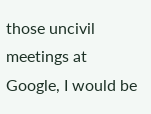those uncivil meetings at Google, I would be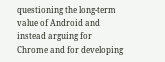questioning the long-term value of Android and instead arguing for Chrome and for developing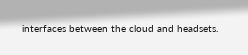interfaces between the cloud and headsets.